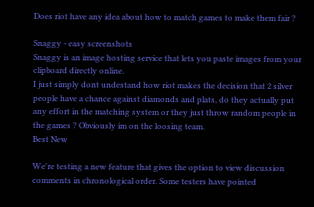Does riot have any idea about how to match games to make them fair ?

Snaggy - easy screenshots
Snaggy is an image hosting service that lets you paste images from your clipboard directly online.
I just simply dont undestand how riot makes the decision that 2 silver people have a chance against diamonds and plats, do they actually put any effort in the matching system or they just throw random people in the games ? Obviously im on the loosing team.
Best New

We're testing a new feature that gives the option to view discussion comments in chronological order. Some testers have pointed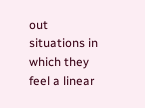out situations in which they feel a linear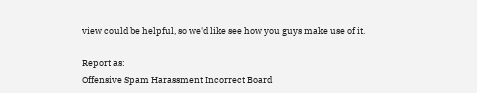view could be helpful, so we'd like see how you guys make use of it.

Report as:
Offensive Spam Harassment Incorrect Board